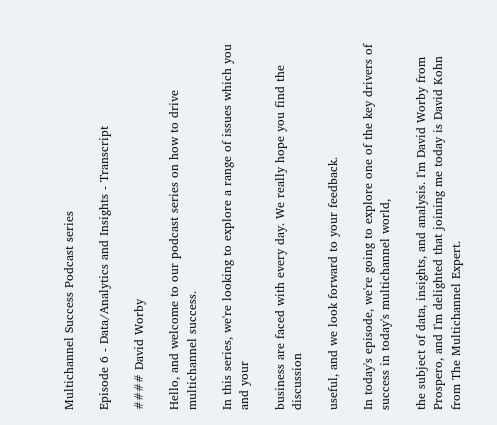Multichannel Success Podcast series

Episode 6 - Data/Analytics and Insights - Transcript

#### David Worby

Hello, and welcome to our podcast series on how to drive multichannel success.

In this series, we're looking to explore a range of issues which you and your

business are faced with every day. We really hope you find the discussion

useful, and we look forward to your feedback.

In today's episode, we're going to explore one of the key drivers of success in today's multichannel world,

the subject of data, insights, and analysis. I'm David Worby from Prospero, and I'm delighted that joining me today is David Kohn from The Multichannel Expert.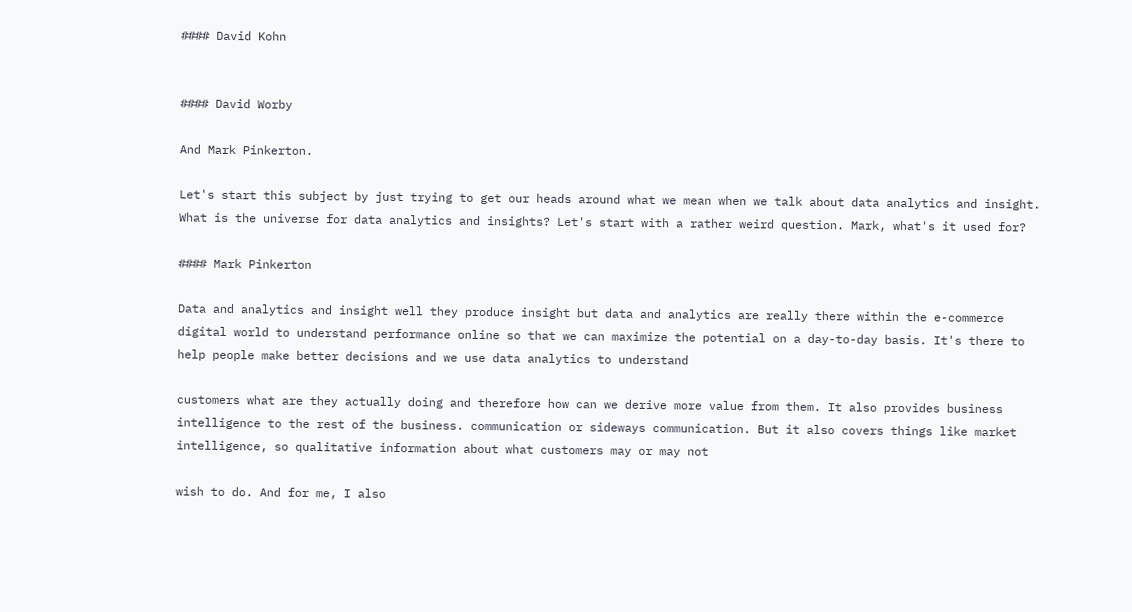#### David Kohn


#### David Worby

And Mark Pinkerton.

Let's start this subject by just trying to get our heads around what we mean when we talk about data analytics and insight. What is the universe for data analytics and insights? Let's start with a rather weird question. Mark, what's it used for?

#### Mark Pinkerton

Data and analytics and insight well they produce insight but data and analytics are really there within the e-commerce digital world to understand performance online so that we can maximize the potential on a day-to-day basis. It's there to help people make better decisions and we use data analytics to understand

customers what are they actually doing and therefore how can we derive more value from them. It also provides business intelligence to the rest of the business. communication or sideways communication. But it also covers things like market intelligence, so qualitative information about what customers may or may not

wish to do. And for me, I also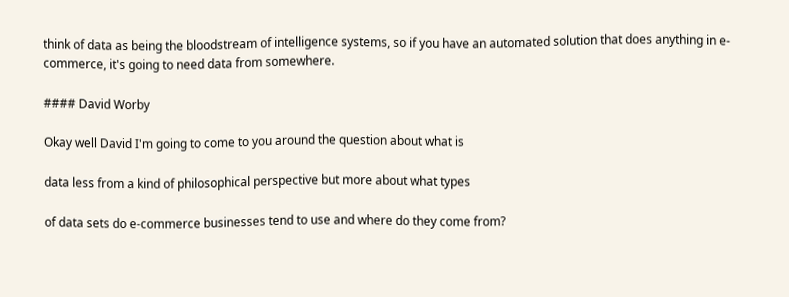think of data as being the bloodstream of intelligence systems, so if you have an automated solution that does anything in e-commerce, it's going to need data from somewhere.

#### David Worby

Okay well David I'm going to come to you around the question about what is

data less from a kind of philosophical perspective but more about what types

of data sets do e-commerce businesses tend to use and where do they come from?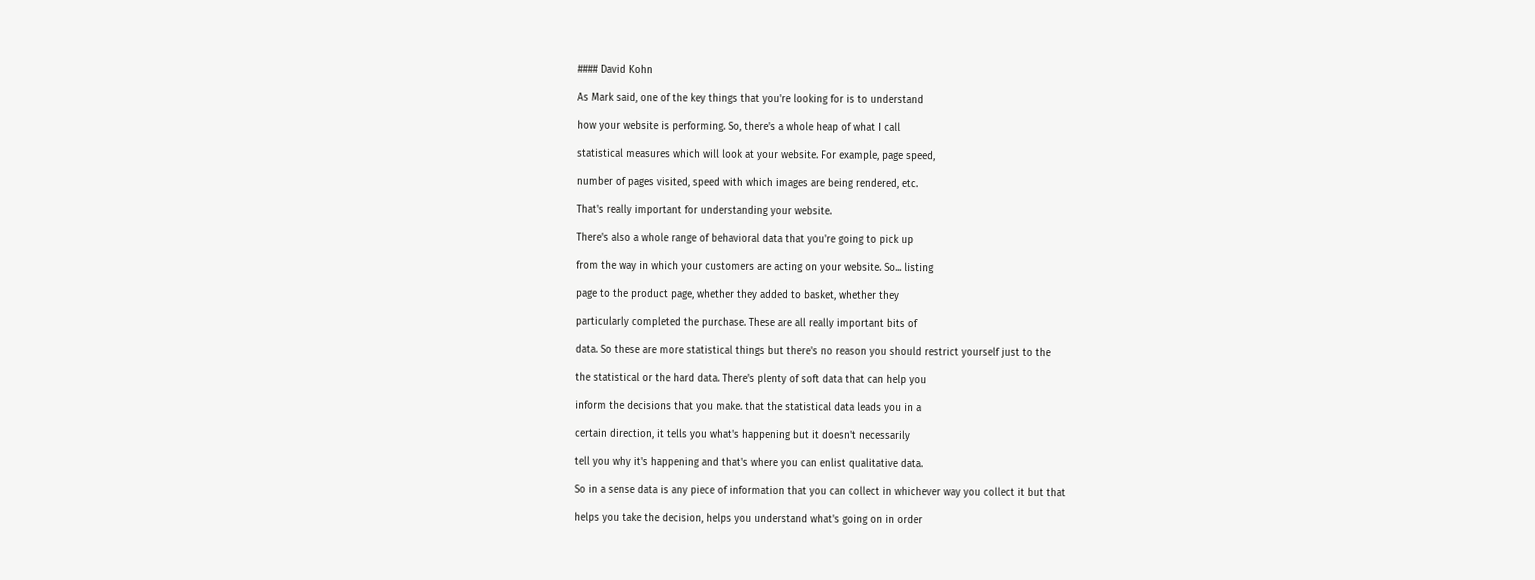#### David Kohn

As Mark said, one of the key things that you're looking for is to understand

how your website is performing. So, there's a whole heap of what I call

statistical measures which will look at your website. For example, page speed,

number of pages visited, speed with which images are being rendered, etc.

That's really important for understanding your website.

There's also a whole range of behavioral data that you're going to pick up

from the way in which your customers are acting on your website. So... listing

page to the product page, whether they added to basket, whether they

particularly completed the purchase. These are all really important bits of

data. So these are more statistical things but there's no reason you should restrict yourself just to the

the statistical or the hard data. There's plenty of soft data that can help you

inform the decisions that you make. that the statistical data leads you in a

certain direction, it tells you what's happening but it doesn't necessarily

tell you why it's happening and that's where you can enlist qualitative data.

So in a sense data is any piece of information that you can collect in whichever way you collect it but that

helps you take the decision, helps you understand what's going on in order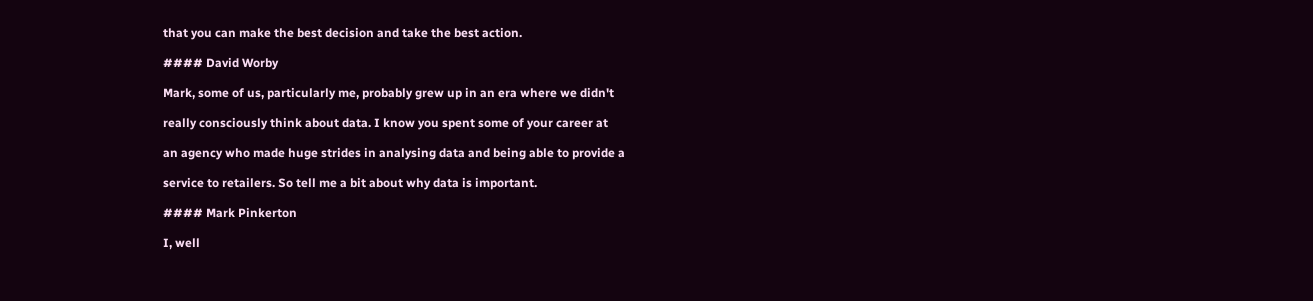that you can make the best decision and take the best action.

#### David Worby

Mark, some of us, particularly me, probably grew up in an era where we didn't

really consciously think about data. I know you spent some of your career at

an agency who made huge strides in analysing data and being able to provide a

service to retailers. So tell me a bit about why data is important.

#### Mark Pinkerton

I, well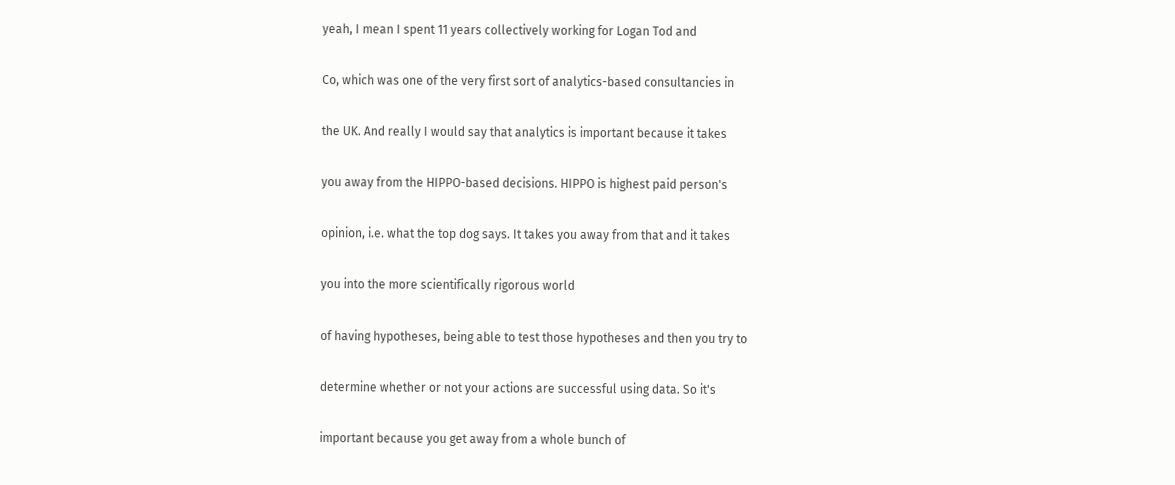yeah, I mean I spent 11 years collectively working for Logan Tod and

Co, which was one of the very first sort of analytics-based consultancies in

the UK. And really I would say that analytics is important because it takes

you away from the HIPPO-based decisions. HIPPO is highest paid person's

opinion, i.e. what the top dog says. It takes you away from that and it takes

you into the more scientifically rigorous world

of having hypotheses, being able to test those hypotheses and then you try to

determine whether or not your actions are successful using data. So it's

important because you get away from a whole bunch of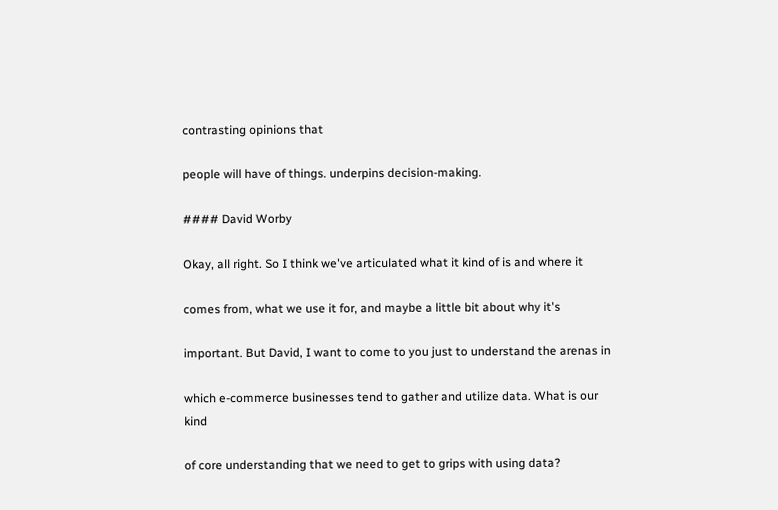contrasting opinions that

people will have of things. underpins decision-making.

#### David Worby

Okay, all right. So I think we've articulated what it kind of is and where it

comes from, what we use it for, and maybe a little bit about why it's

important. But David, I want to come to you just to understand the arenas in

which e-commerce businesses tend to gather and utilize data. What is our kind

of core understanding that we need to get to grips with using data?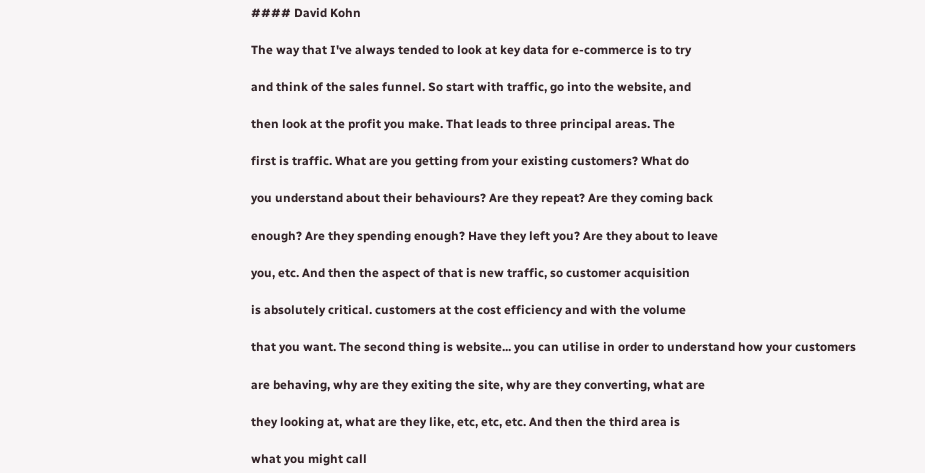#### David Kohn

The way that I've always tended to look at key data for e-commerce is to try

and think of the sales funnel. So start with traffic, go into the website, and

then look at the profit you make. That leads to three principal areas. The

first is traffic. What are you getting from your existing customers? What do

you understand about their behaviours? Are they repeat? Are they coming back

enough? Are they spending enough? Have they left you? Are they about to leave

you, etc. And then the aspect of that is new traffic, so customer acquisition

is absolutely critical. customers at the cost efficiency and with the volume

that you want. The second thing is website... you can utilise in order to understand how your customers

are behaving, why are they exiting the site, why are they converting, what are

they looking at, what are they like, etc, etc, etc. And then the third area is

what you might call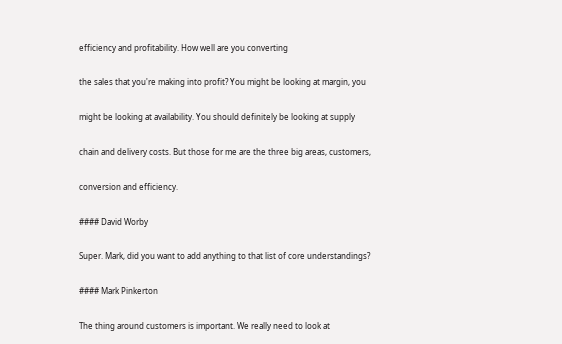efficiency and profitability. How well are you converting

the sales that you're making into profit? You might be looking at margin, you

might be looking at availability. You should definitely be looking at supply

chain and delivery costs. But those for me are the three big areas, customers,

conversion and efficiency.

#### David Worby

Super. Mark, did you want to add anything to that list of core understandings?

#### Mark Pinkerton

The thing around customers is important. We really need to look at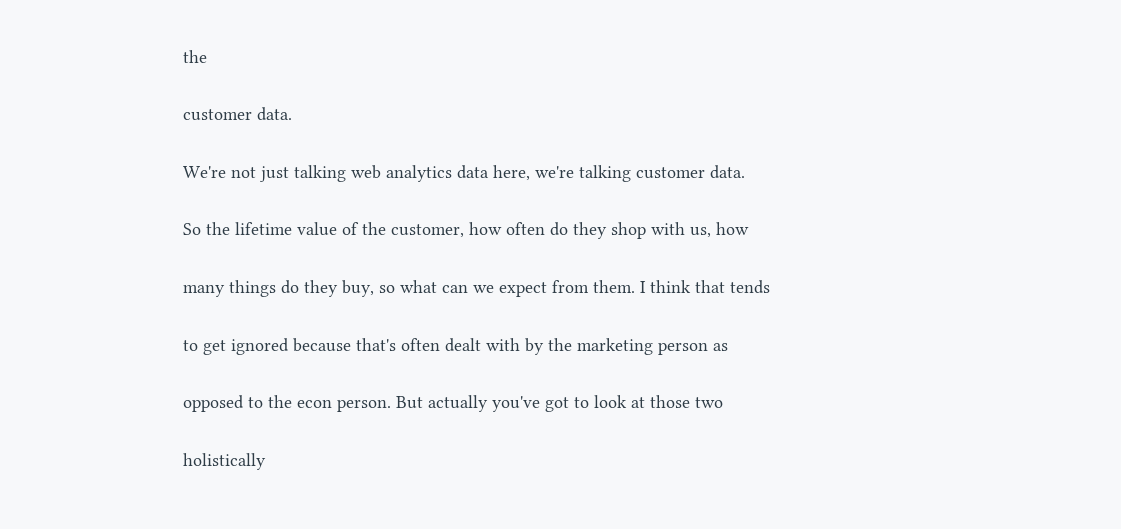the

customer data.

We're not just talking web analytics data here, we're talking customer data.

So the lifetime value of the customer, how often do they shop with us, how

many things do they buy, so what can we expect from them. I think that tends

to get ignored because that's often dealt with by the marketing person as

opposed to the econ person. But actually you've got to look at those two

holistically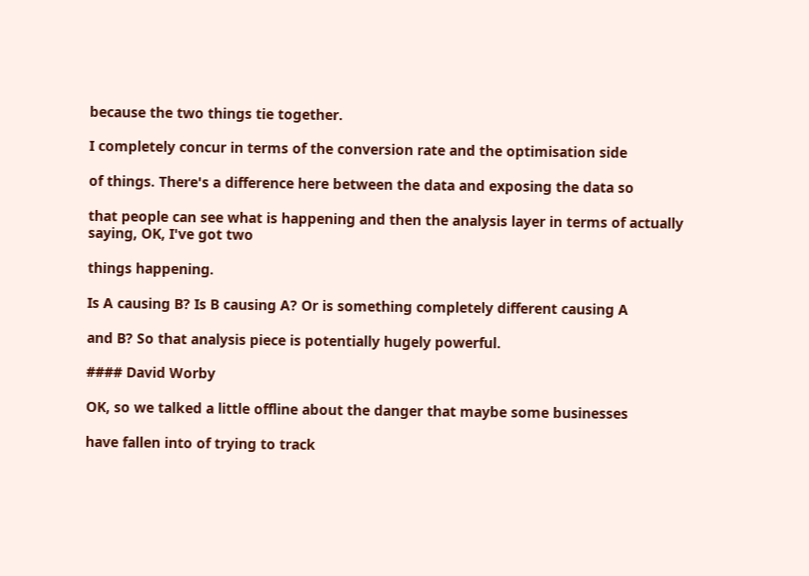because the two things tie together.

I completely concur in terms of the conversion rate and the optimisation side

of things. There's a difference here between the data and exposing the data so

that people can see what is happening and then the analysis layer in terms of actually saying, OK, I've got two

things happening.

Is A causing B? Is B causing A? Or is something completely different causing A

and B? So that analysis piece is potentially hugely powerful.

#### David Worby

OK, so we talked a little offline about the danger that maybe some businesses

have fallen into of trying to track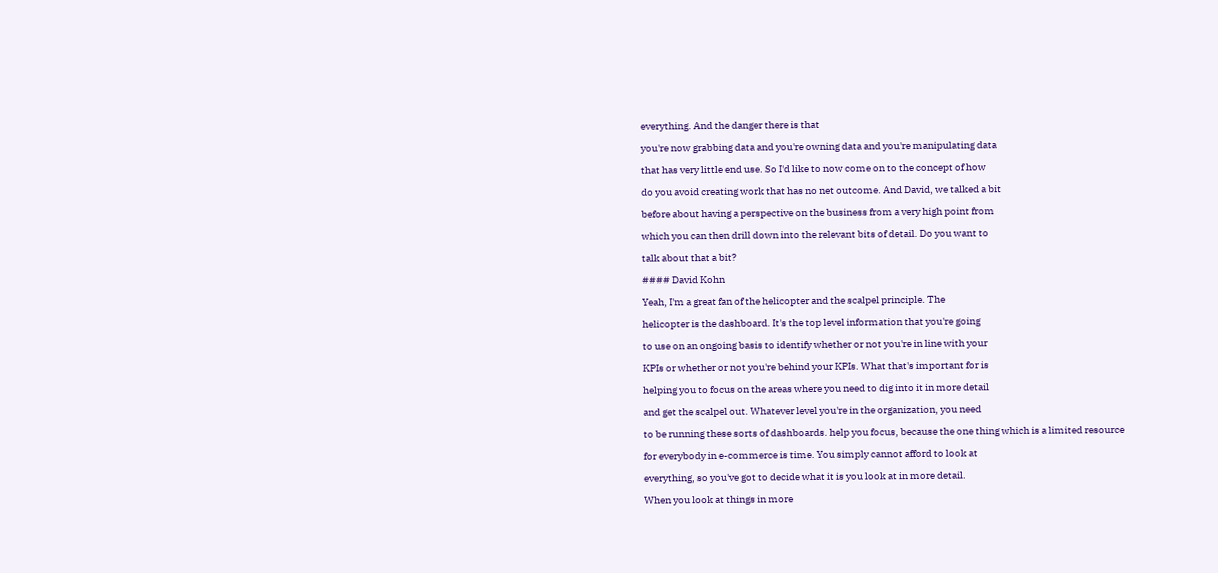everything. And the danger there is that

you're now grabbing data and you're owning data and you're manipulating data

that has very little end use. So I'd like to now come on to the concept of how

do you avoid creating work that has no net outcome. And David, we talked a bit

before about having a perspective on the business from a very high point from

which you can then drill down into the relevant bits of detail. Do you want to

talk about that a bit?

#### David Kohn

Yeah, I'm a great fan of the helicopter and the scalpel principle. The

helicopter is the dashboard. It's the top level information that you're going

to use on an ongoing basis to identify whether or not you're in line with your

KPIs or whether or not you're behind your KPIs. What that's important for is

helping you to focus on the areas where you need to dig into it in more detail

and get the scalpel out. Whatever level you're in the organization, you need

to be running these sorts of dashboards. help you focus, because the one thing which is a limited resource

for everybody in e-commerce is time. You simply cannot afford to look at

everything, so you've got to decide what it is you look at in more detail.

When you look at things in more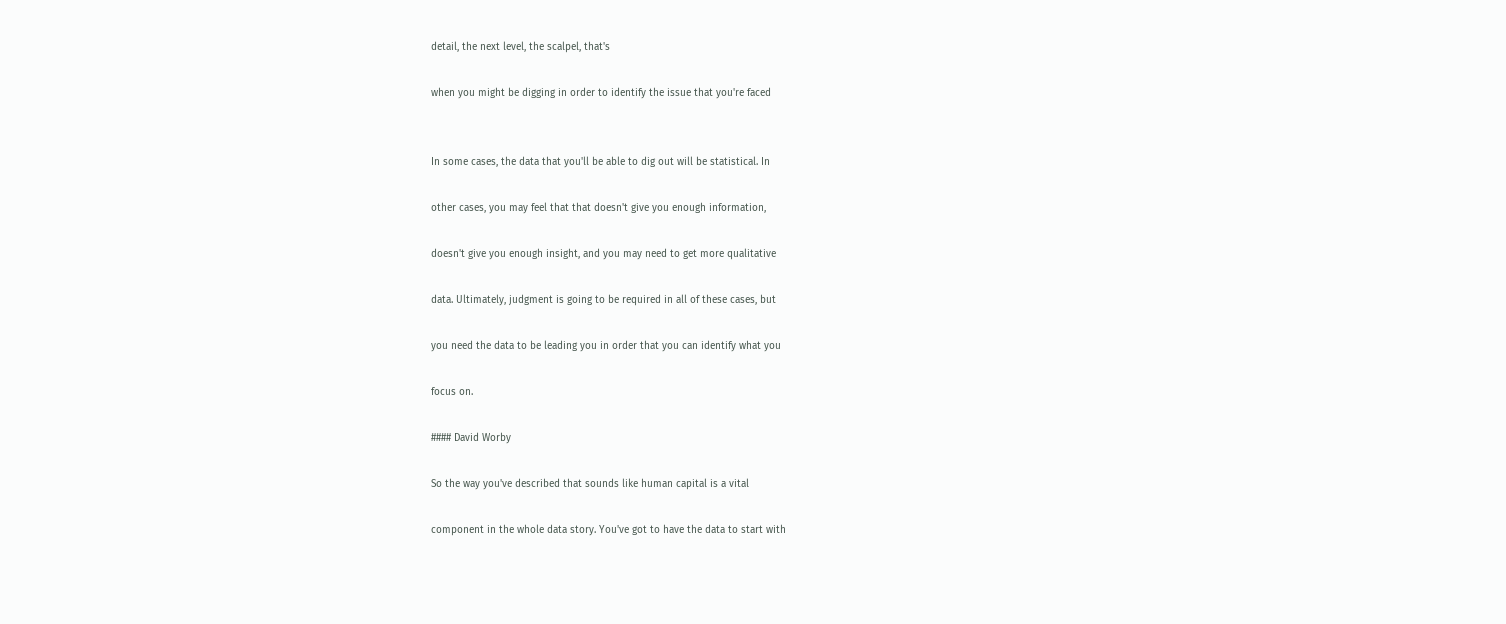detail, the next level, the scalpel, that's

when you might be digging in order to identify the issue that you're faced


In some cases, the data that you'll be able to dig out will be statistical. In

other cases, you may feel that that doesn't give you enough information,

doesn't give you enough insight, and you may need to get more qualitative

data. Ultimately, judgment is going to be required in all of these cases, but

you need the data to be leading you in order that you can identify what you

focus on.

#### David Worby

So the way you've described that sounds like human capital is a vital

component in the whole data story. You've got to have the data to start with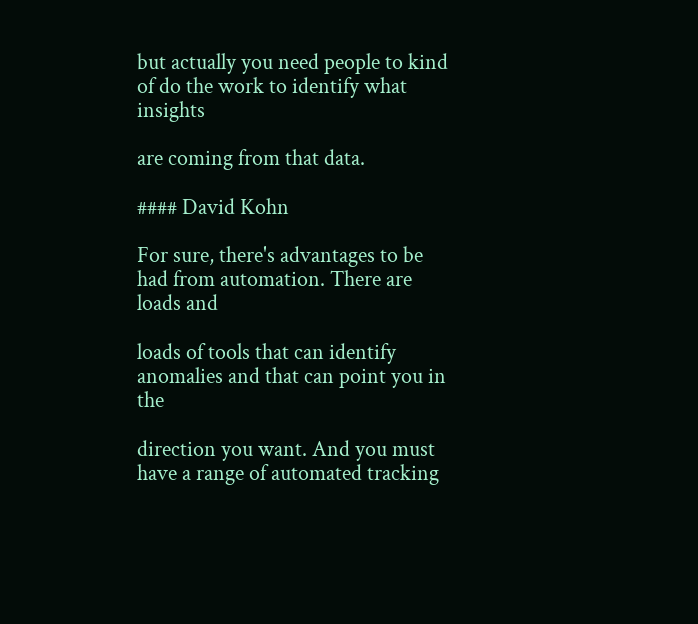but actually you need people to kind of do the work to identify what insights

are coming from that data.

#### David Kohn

For sure, there's advantages to be had from automation. There are loads and

loads of tools that can identify anomalies and that can point you in the

direction you want. And you must have a range of automated tracking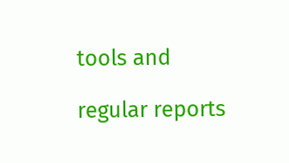tools and

regular reports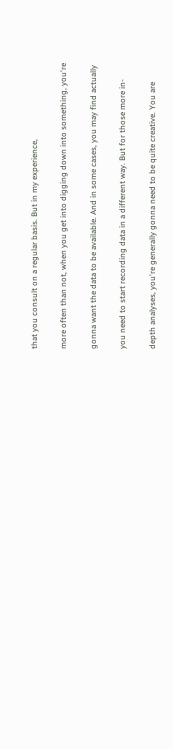that you consult on a regular basis. But in my experience,

more often than not, when you get into digging down into something, you're

gonna want the data to be available. And in some cases, you may find actually

you need to start recording data in a different way. But for those more in-

depth analyses, you're generally gonna need to be quite creative. You are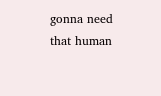gonna need that human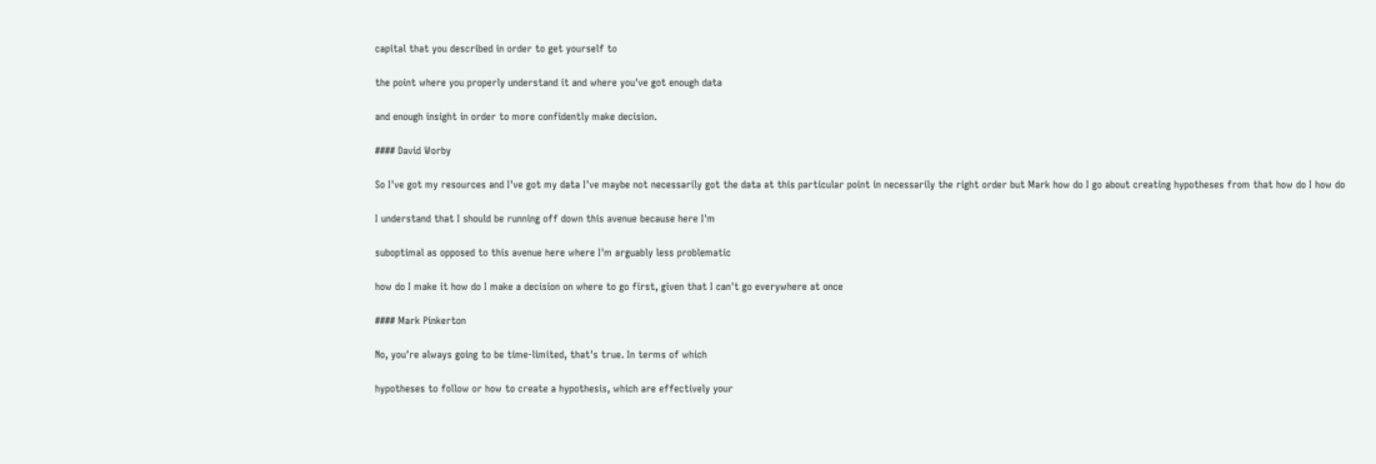capital that you described in order to get yourself to

the point where you properly understand it and where you've got enough data

and enough insight in order to more confidently make decision.

#### David Worby

So I've got my resources and I've got my data I've maybe not necessarily got the data at this particular point in necessarily the right order but Mark how do I go about creating hypotheses from that how do I how do

I understand that I should be running off down this avenue because here I'm

suboptimal as opposed to this avenue here where I'm arguably less problematic

how do I make it how do I make a decision on where to go first, given that I can't go everywhere at once

#### Mark Pinkerton

No, you're always going to be time-limited, that's true. In terms of which

hypotheses to follow or how to create a hypothesis, which are effectively your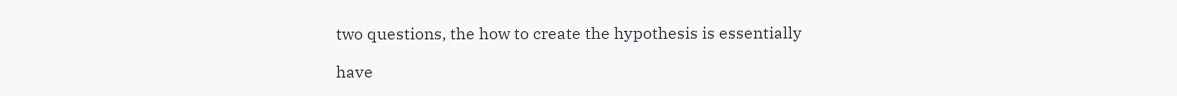two questions, the how to create the hypothesis is essentially

have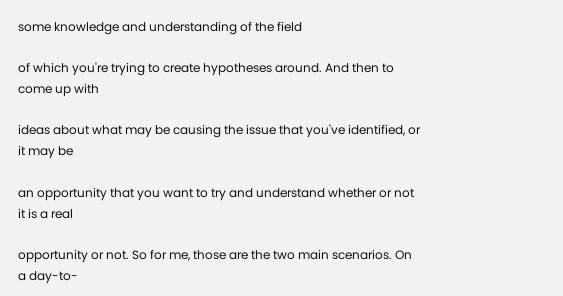some knowledge and understanding of the field

of which you're trying to create hypotheses around. And then to come up with

ideas about what may be causing the issue that you've identified, or it may be

an opportunity that you want to try and understand whether or not it is a real

opportunity or not. So for me, those are the two main scenarios. On a day-to-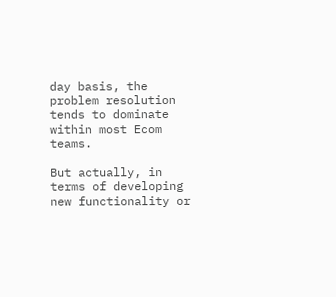day basis, the problem resolution tends to dominate within most Ecom teams.

But actually, in terms of developing new functionality or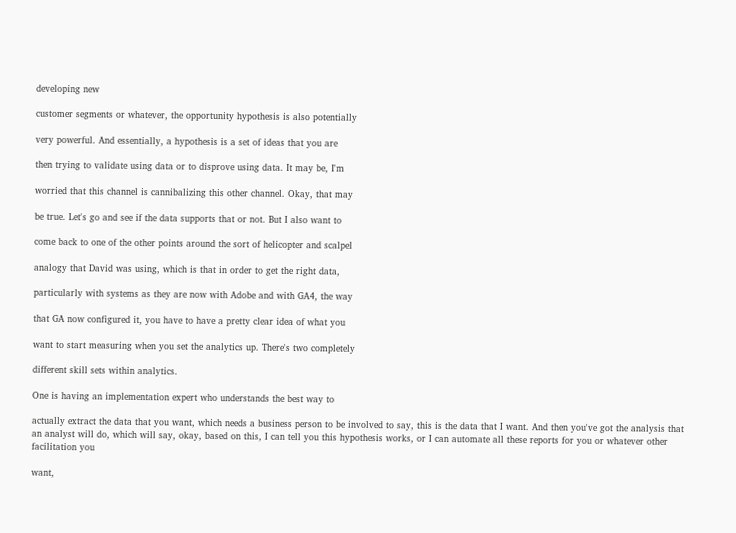developing new

customer segments or whatever, the opportunity hypothesis is also potentially

very powerful. And essentially, a hypothesis is a set of ideas that you are

then trying to validate using data or to disprove using data. It may be, I'm

worried that this channel is cannibalizing this other channel. Okay, that may

be true. Let's go and see if the data supports that or not. But I also want to

come back to one of the other points around the sort of helicopter and scalpel

analogy that David was using, which is that in order to get the right data,

particularly with systems as they are now with Adobe and with GA4, the way

that GA now configured it, you have to have a pretty clear idea of what you

want to start measuring when you set the analytics up. There's two completely

different skill sets within analytics.

One is having an implementation expert who understands the best way to

actually extract the data that you want, which needs a business person to be involved to say, this is the data that I want. And then you've got the analysis that an analyst will do, which will say, okay, based on this, I can tell you this hypothesis works, or I can automate all these reports for you or whatever other facilitation you

want,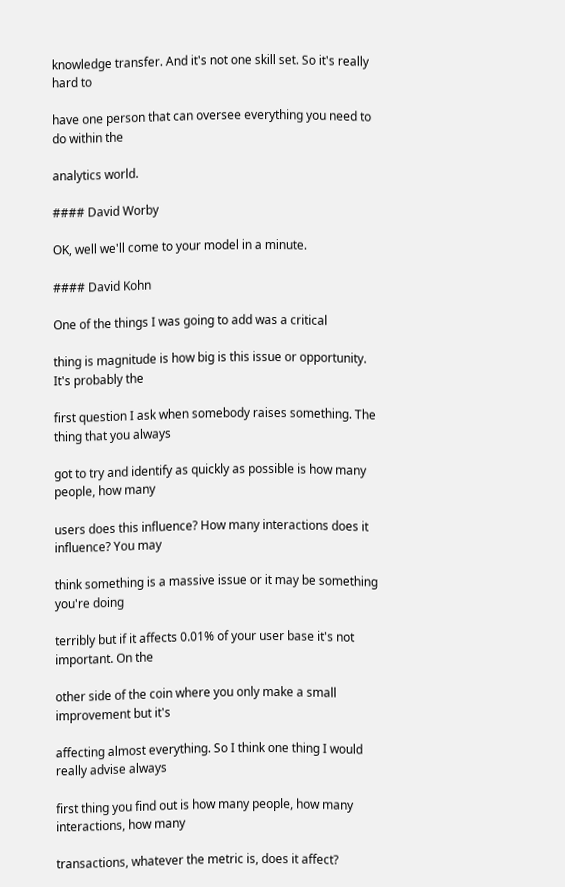knowledge transfer. And it's not one skill set. So it's really hard to

have one person that can oversee everything you need to do within the

analytics world.

#### David Worby

OK, well we'll come to your model in a minute.

#### David Kohn

One of the things I was going to add was a critical

thing is magnitude is how big is this issue or opportunity. It's probably the

first question I ask when somebody raises something. The thing that you always

got to try and identify as quickly as possible is how many people, how many

users does this influence? How many interactions does it influence? You may

think something is a massive issue or it may be something you're doing

terribly but if it affects 0.01% of your user base it's not important. On the

other side of the coin where you only make a small improvement but it's

affecting almost everything. So I think one thing I would really advise always

first thing you find out is how many people, how many interactions, how many

transactions, whatever the metric is, does it affect?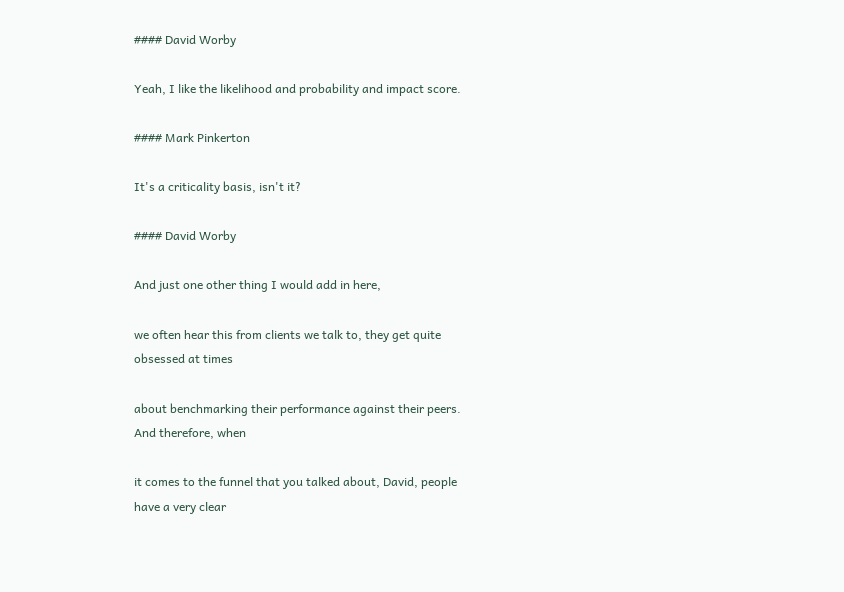#### David Worby

Yeah, I like the likelihood and probability and impact score.

#### Mark Pinkerton

It's a criticality basis, isn't it?

#### David Worby

And just one other thing I would add in here,

we often hear this from clients we talk to, they get quite obsessed at times

about benchmarking their performance against their peers. And therefore, when

it comes to the funnel that you talked about, David, people have a very clear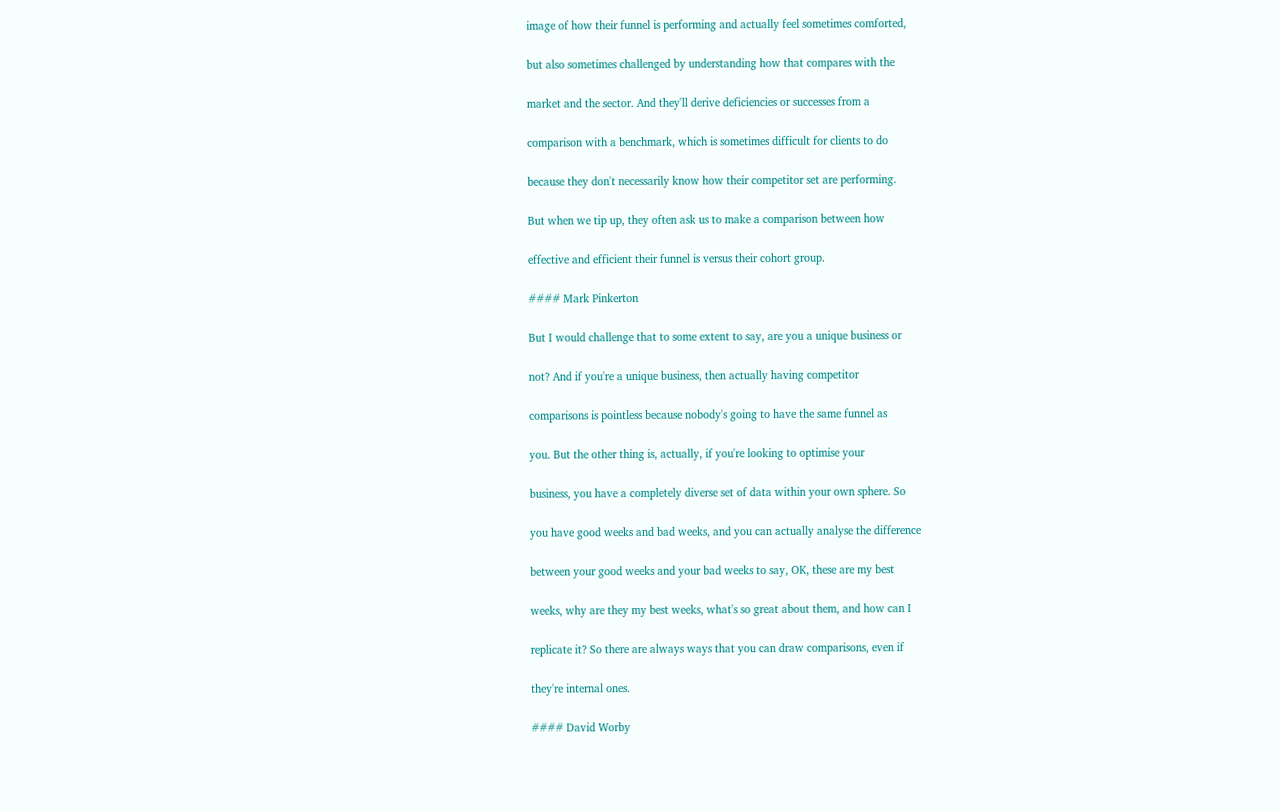image of how their funnel is performing and actually feel sometimes comforted,

but also sometimes challenged by understanding how that compares with the

market and the sector. And they'll derive deficiencies or successes from a

comparison with a benchmark, which is sometimes difficult for clients to do

because they don't necessarily know how their competitor set are performing.

But when we tip up, they often ask us to make a comparison between how

effective and efficient their funnel is versus their cohort group.

#### Mark Pinkerton

But I would challenge that to some extent to say, are you a unique business or

not? And if you're a unique business, then actually having competitor

comparisons is pointless because nobody's going to have the same funnel as

you. But the other thing is, actually, if you're looking to optimise your

business, you have a completely diverse set of data within your own sphere. So

you have good weeks and bad weeks, and you can actually analyse the difference

between your good weeks and your bad weeks to say, OK, these are my best

weeks, why are they my best weeks, what's so great about them, and how can I

replicate it? So there are always ways that you can draw comparisons, even if

they're internal ones.

#### David Worby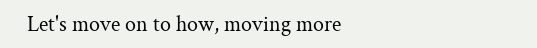Let's move on to how, moving more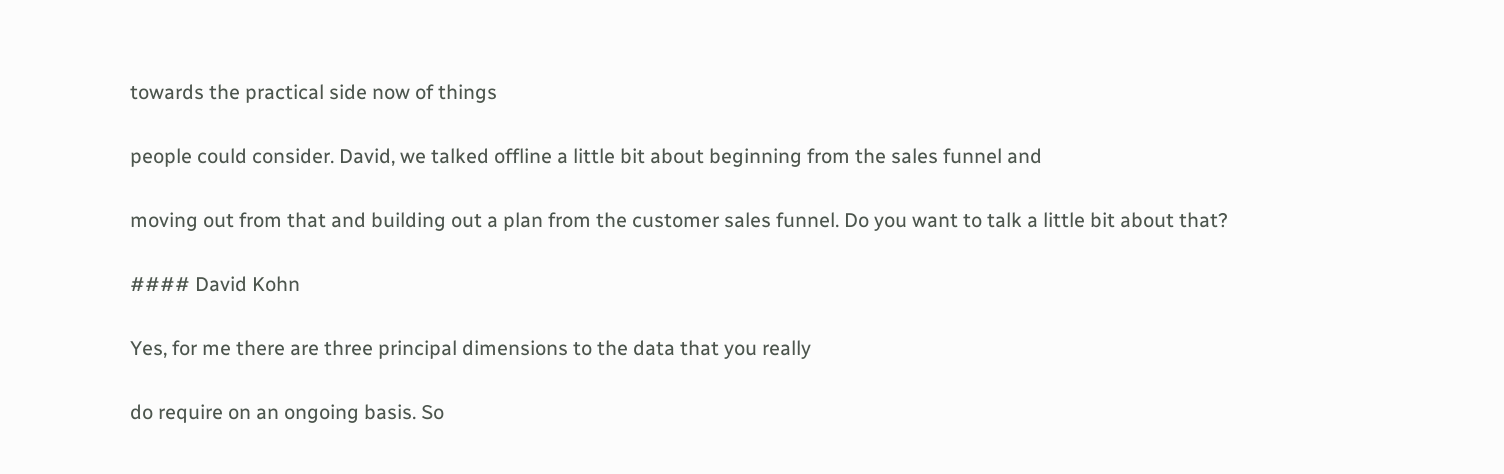towards the practical side now of things

people could consider. David, we talked offline a little bit about beginning from the sales funnel and

moving out from that and building out a plan from the customer sales funnel. Do you want to talk a little bit about that?

#### David Kohn

Yes, for me there are three principal dimensions to the data that you really

do require on an ongoing basis. So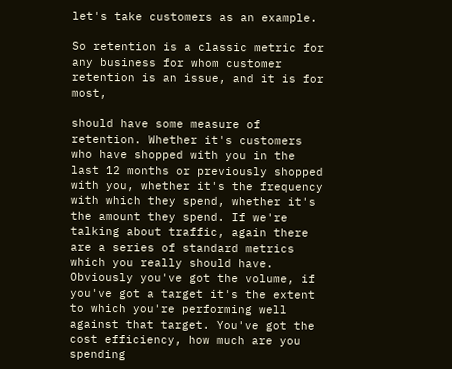let's take customers as an example.

So retention is a classic metric for any business for whom customer retention is an issue, and it is for most,

should have some measure of retention. Whether it's customers who have shopped with you in the last 12 months or previously shopped with you, whether it's the frequency with which they spend, whether it's the amount they spend. If we're talking about traffic, again there are a series of standard metrics which you really should have. Obviously you've got the volume, if you've got a target it's the extent to which you're performing well against that target. You've got the cost efficiency, how much are you spending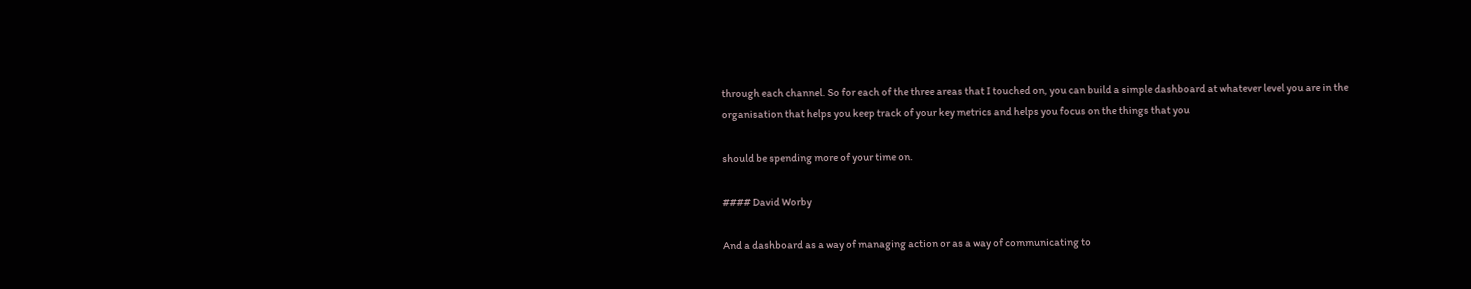through each channel. So for each of the three areas that I touched on, you can build a simple dashboard at whatever level you are in the organisation that helps you keep track of your key metrics and helps you focus on the things that you

should be spending more of your time on.

#### David Worby

And a dashboard as a way of managing action or as a way of communicating to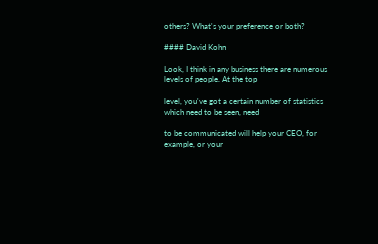others? What's your preference or both?

#### David Kohn

Look, I think in any business there are numerous levels of people. At the top

level, you've got a certain number of statistics which need to be seen, need

to be communicated will help your CEO, for example, or your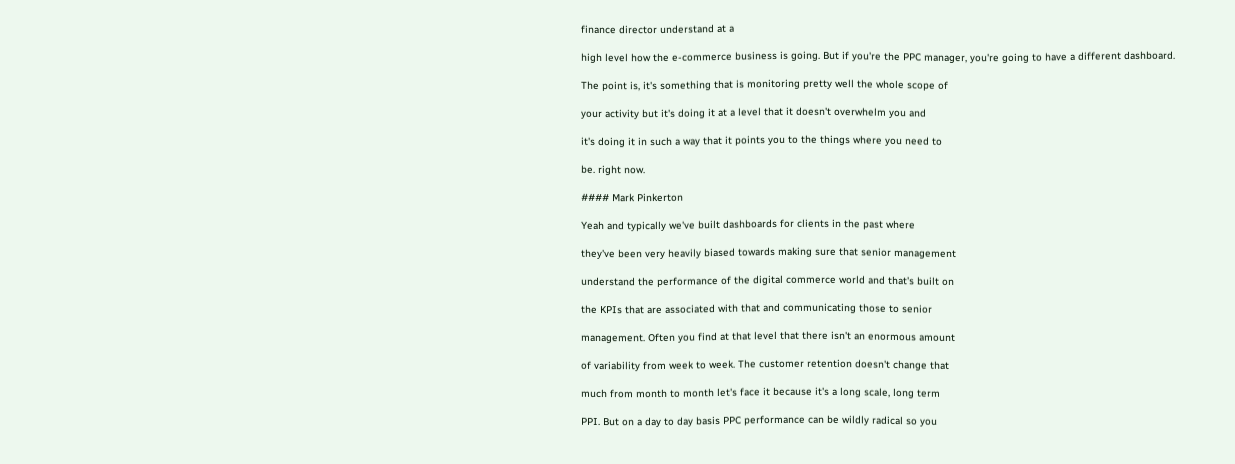finance director understand at a

high level how the e-commerce business is going. But if you're the PPC manager, you're going to have a different dashboard.

The point is, it's something that is monitoring pretty well the whole scope of

your activity but it's doing it at a level that it doesn't overwhelm you and

it's doing it in such a way that it points you to the things where you need to

be. right now.

#### Mark Pinkerton

Yeah and typically we've built dashboards for clients in the past where

they've been very heavily biased towards making sure that senior management

understand the performance of the digital commerce world and that's built on

the KPIs that are associated with that and communicating those to senior

management. Often you find at that level that there isn't an enormous amount

of variability from week to week. The customer retention doesn't change that

much from month to month let's face it because it's a long scale, long term

PPI. But on a day to day basis PPC performance can be wildly radical so you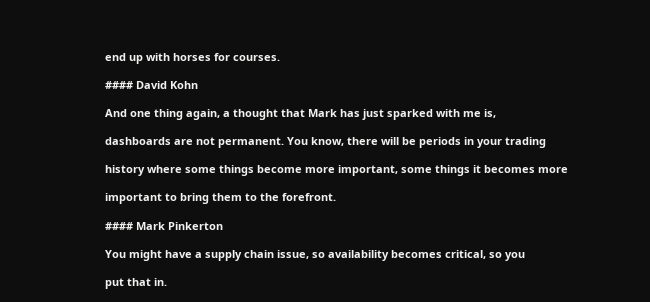end up with horses for courses.

#### David Kohn

And one thing again, a thought that Mark has just sparked with me is,

dashboards are not permanent. You know, there will be periods in your trading

history where some things become more important, some things it becomes more

important to bring them to the forefront.

#### Mark Pinkerton

You might have a supply chain issue, so availability becomes critical, so you

put that in.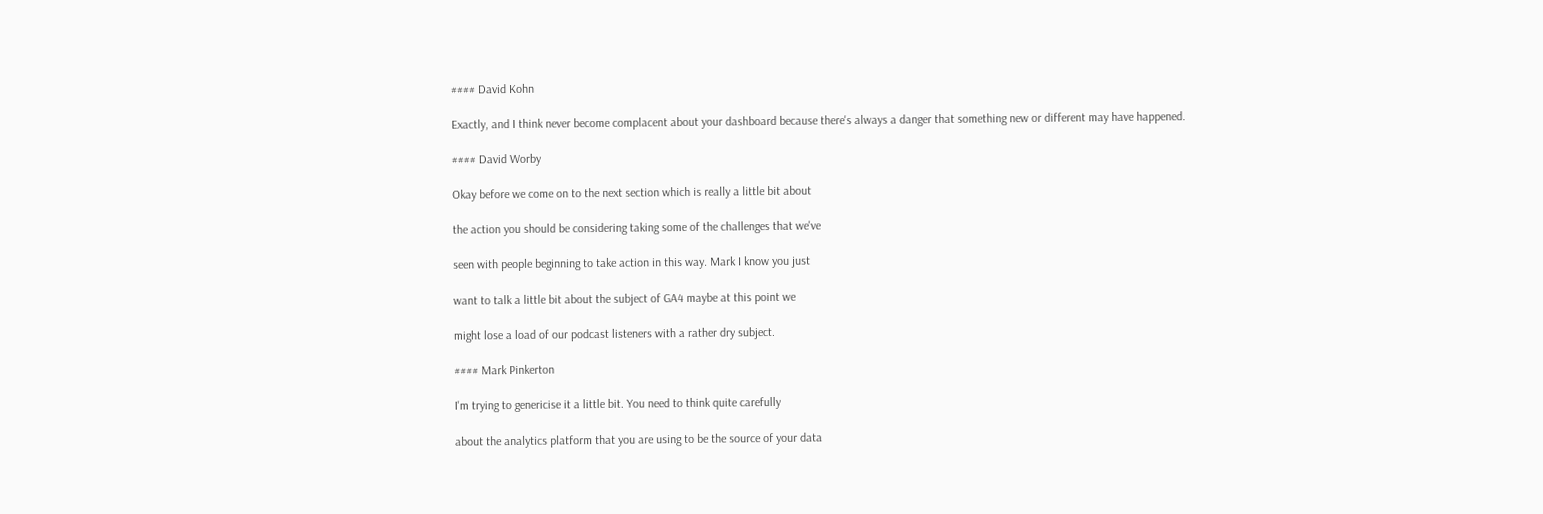#### David Kohn

Exactly, and I think never become complacent about your dashboard because there's always a danger that something new or different may have happened.

#### David Worby

Okay before we come on to the next section which is really a little bit about

the action you should be considering taking some of the challenges that we've

seen with people beginning to take action in this way. Mark I know you just

want to talk a little bit about the subject of GA4 maybe at this point we

might lose a load of our podcast listeners with a rather dry subject.

#### Mark Pinkerton

I'm trying to genericise it a little bit. You need to think quite carefully

about the analytics platform that you are using to be the source of your data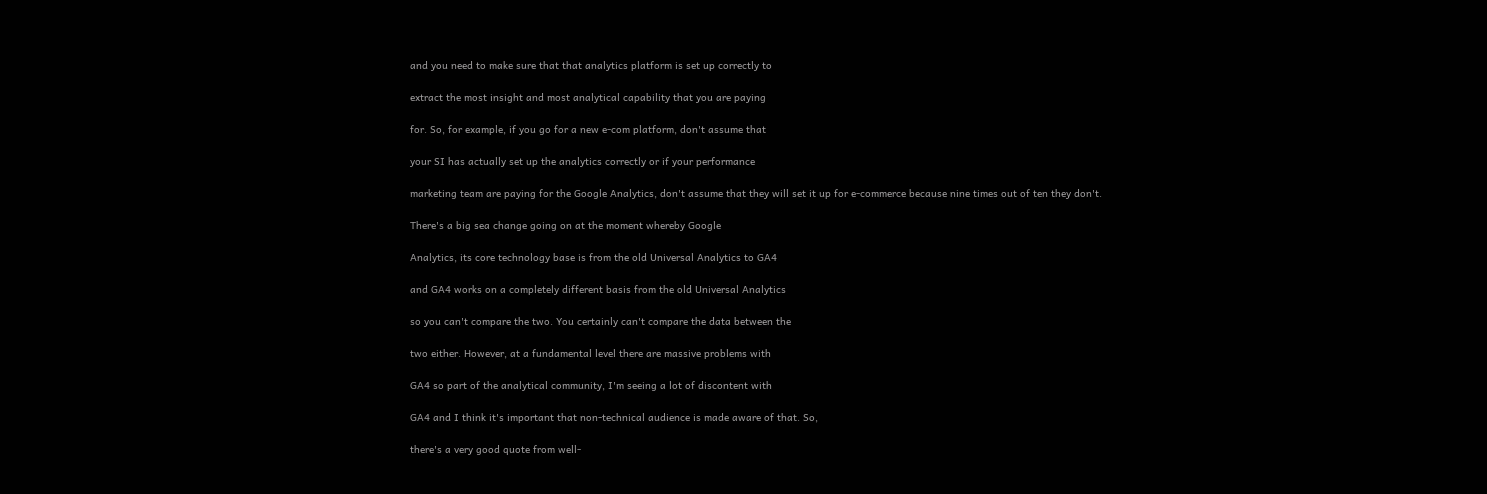and you need to make sure that that analytics platform is set up correctly to

extract the most insight and most analytical capability that you are paying

for. So, for example, if you go for a new e-com platform, don't assume that

your SI has actually set up the analytics correctly or if your performance

marketing team are paying for the Google Analytics, don't assume that they will set it up for e-commerce because nine times out of ten they don't.

There's a big sea change going on at the moment whereby Google

Analytics, its core technology base is from the old Universal Analytics to GA4

and GA4 works on a completely different basis from the old Universal Analytics

so you can't compare the two. You certainly can't compare the data between the

two either. However, at a fundamental level there are massive problems with

GA4 so part of the analytical community, I'm seeing a lot of discontent with

GA4 and I think it's important that non-technical audience is made aware of that. So,

there's a very good quote from well-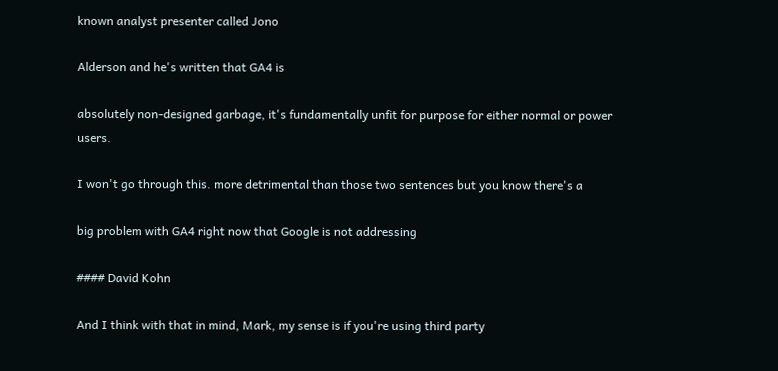known analyst presenter called Jono

Alderson and he's written that GA4 is

absolutely non-designed garbage, it's fundamentally unfit for purpose for either normal or power users.

I won't go through this. more detrimental than those two sentences but you know there's a

big problem with GA4 right now that Google is not addressing

#### David Kohn

And I think with that in mind, Mark, my sense is if you're using third party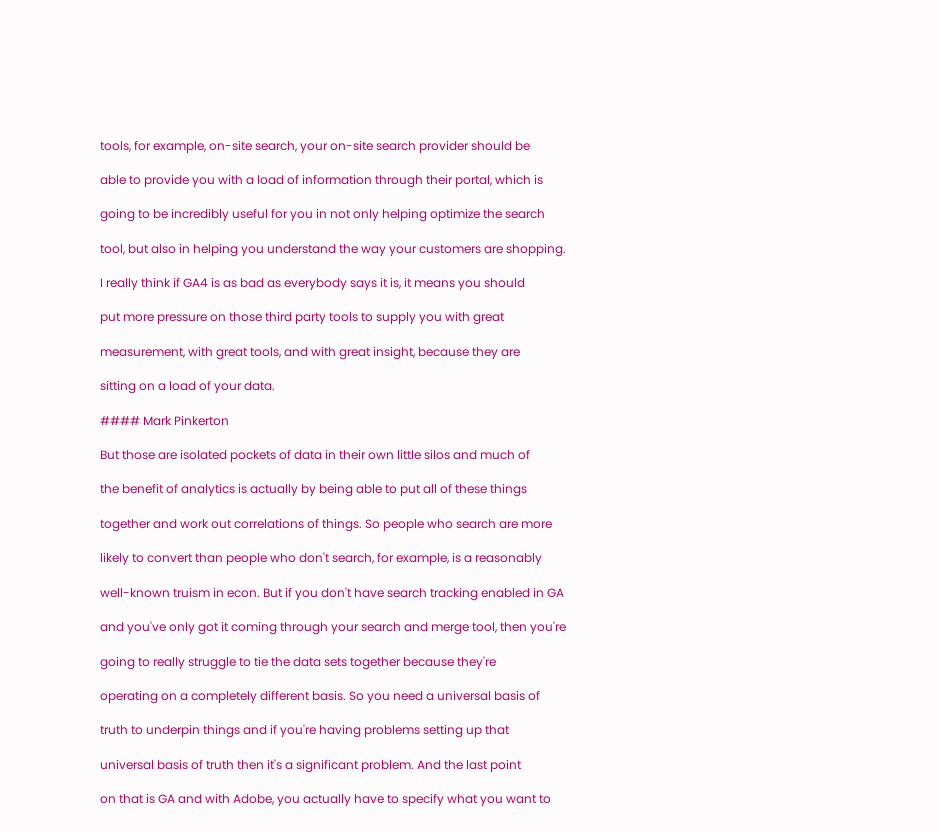tools, for example, on-site search, your on-site search provider should be

able to provide you with a load of information through their portal, which is

going to be incredibly useful for you in not only helping optimize the search

tool, but also in helping you understand the way your customers are shopping.

I really think if GA4 is as bad as everybody says it is, it means you should

put more pressure on those third party tools to supply you with great

measurement, with great tools, and with great insight, because they are

sitting on a load of your data.

#### Mark Pinkerton

But those are isolated pockets of data in their own little silos and much of

the benefit of analytics is actually by being able to put all of these things

together and work out correlations of things. So people who search are more

likely to convert than people who don't search, for example, is a reasonably

well-known truism in econ. But if you don't have search tracking enabled in GA

and you've only got it coming through your search and merge tool, then you're

going to really struggle to tie the data sets together because they're

operating on a completely different basis. So you need a universal basis of

truth to underpin things and if you're having problems setting up that

universal basis of truth then it's a significant problem. And the last point

on that is GA and with Adobe, you actually have to specify what you want to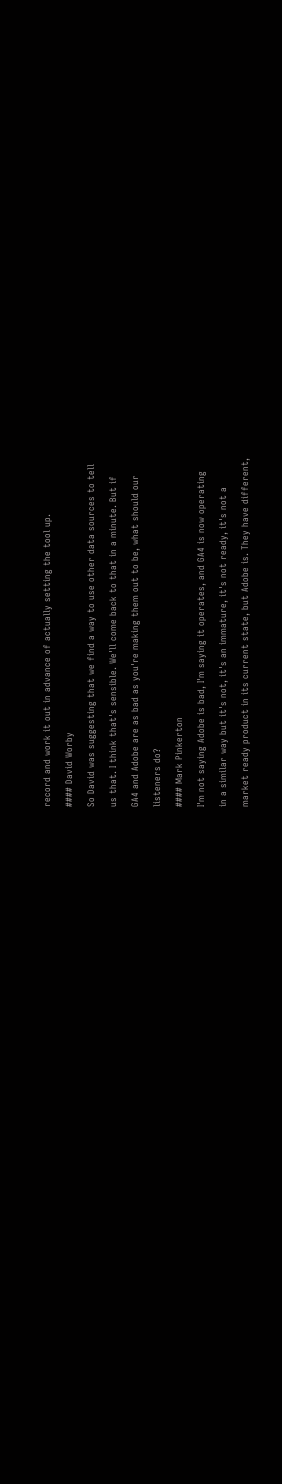record and work it out in advance of actually setting the tool up.

#### David Worby

So David was suggesting that we find a way to use other data sources to tell

us that. I think that's sensible. We'll come back to that in a minute. But if

GA4 and Adobe are as bad as you're making them out to be, what should our

listeners do?

#### Mark Pinkerton

I'm not saying Adobe is bad, I'm saying it operates, and GA4 is now operating

in a similar way but it's not, it's an immature, it's not ready, it's not a

market ready product in its current state, but Adobe is. They have different,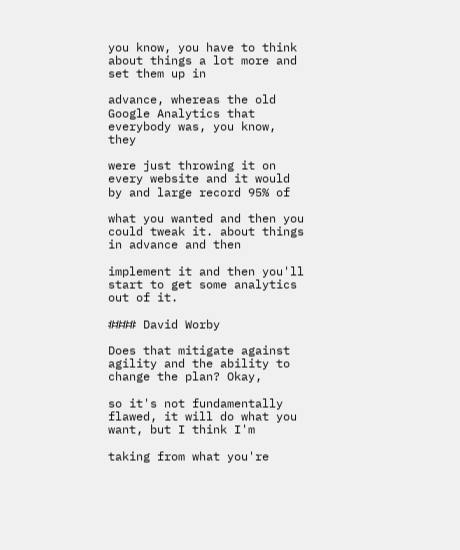you know, you have to think about things a lot more and set them up in

advance, whereas the old Google Analytics that everybody was, you know, they

were just throwing it on every website and it would by and large record 95% of

what you wanted and then you could tweak it. about things in advance and then

implement it and then you'll start to get some analytics out of it.

#### David Worby

Does that mitigate against agility and the ability to change the plan? Okay,

so it's not fundamentally flawed, it will do what you want, but I think I'm

taking from what you're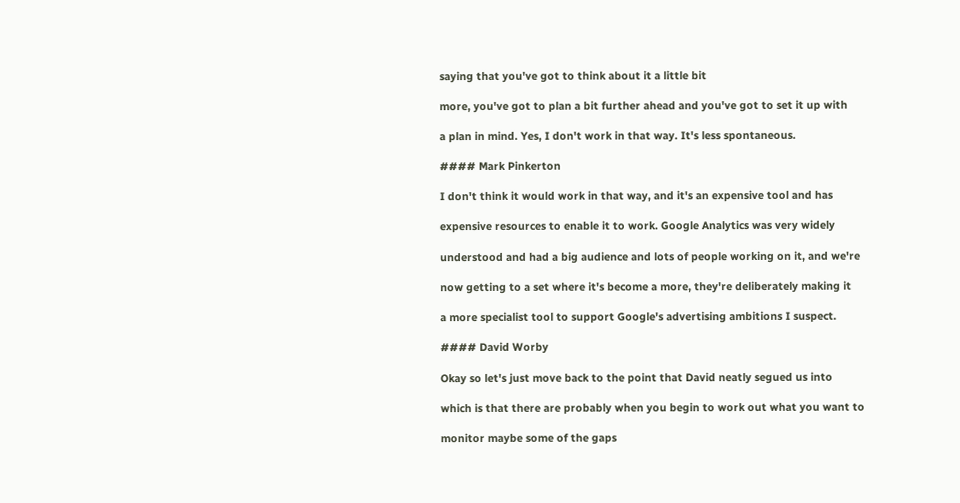saying that you've got to think about it a little bit

more, you've got to plan a bit further ahead and you've got to set it up with

a plan in mind. Yes, I don't work in that way. It's less spontaneous.

#### Mark Pinkerton

I don't think it would work in that way, and it's an expensive tool and has

expensive resources to enable it to work. Google Analytics was very widely

understood and had a big audience and lots of people working on it, and we're

now getting to a set where it's become a more, they're deliberately making it

a more specialist tool to support Google's advertising ambitions I suspect.

#### David Worby

Okay so let's just move back to the point that David neatly segued us into

which is that there are probably when you begin to work out what you want to

monitor maybe some of the gaps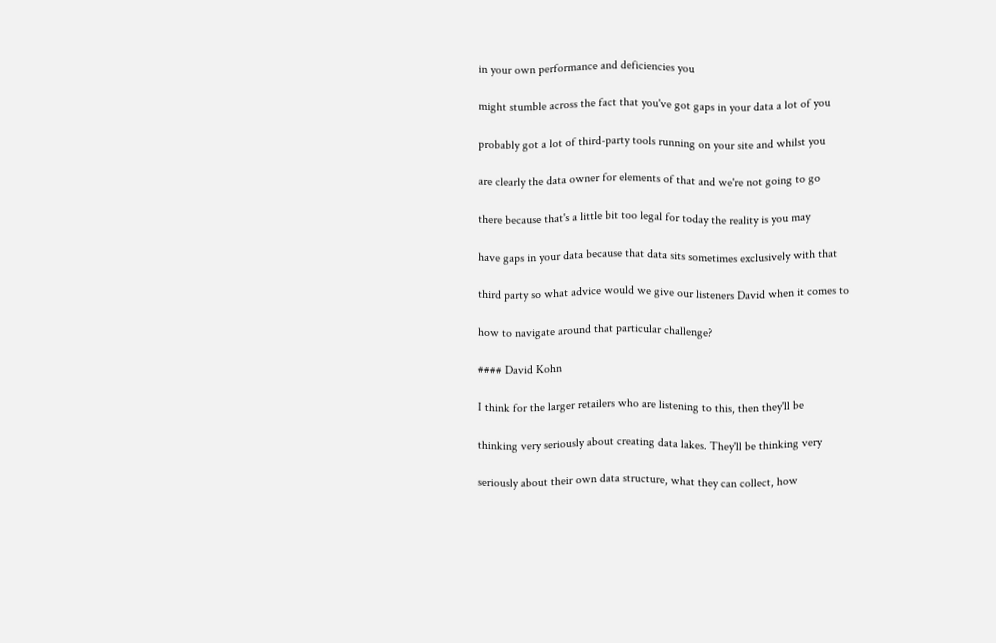in your own performance and deficiencies you

might stumble across the fact that you've got gaps in your data a lot of you

probably got a lot of third-party tools running on your site and whilst you

are clearly the data owner for elements of that and we're not going to go

there because that's a little bit too legal for today the reality is you may

have gaps in your data because that data sits sometimes exclusively with that

third party so what advice would we give our listeners David when it comes to

how to navigate around that particular challenge?

#### David Kohn

I think for the larger retailers who are listening to this, then they'll be

thinking very seriously about creating data lakes. They'll be thinking very

seriously about their own data structure, what they can collect, how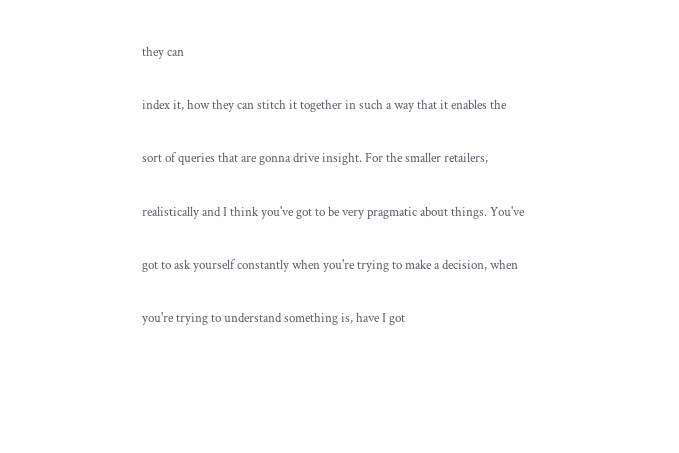they can

index it, how they can stitch it together in such a way that it enables the

sort of queries that are gonna drive insight. For the smaller retailers,

realistically and I think you've got to be very pragmatic about things. You've

got to ask yourself constantly when you're trying to make a decision, when

you're trying to understand something is, have I got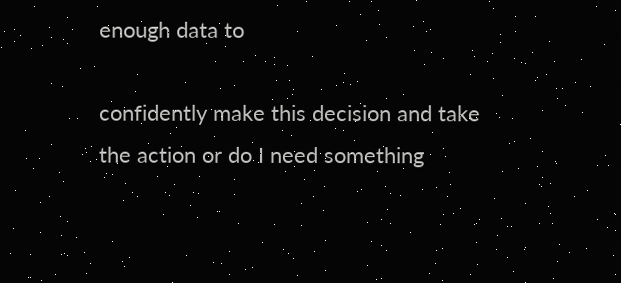enough data to

confidently make this decision and take the action or do I need something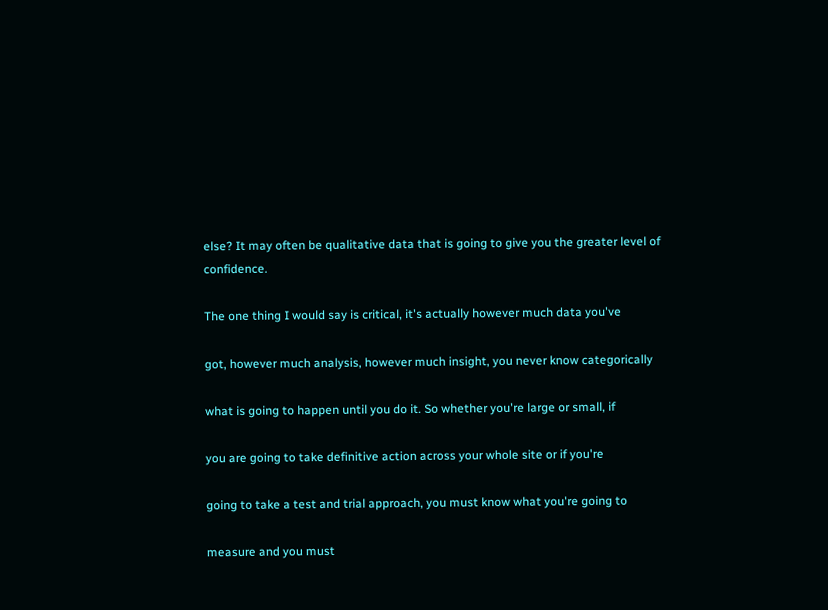else? It may often be qualitative data that is going to give you the greater level of confidence.

The one thing I would say is critical, it's actually however much data you've

got, however much analysis, however much insight, you never know categorically

what is going to happen until you do it. So whether you're large or small, if

you are going to take definitive action across your whole site or if you're

going to take a test and trial approach, you must know what you're going to

measure and you must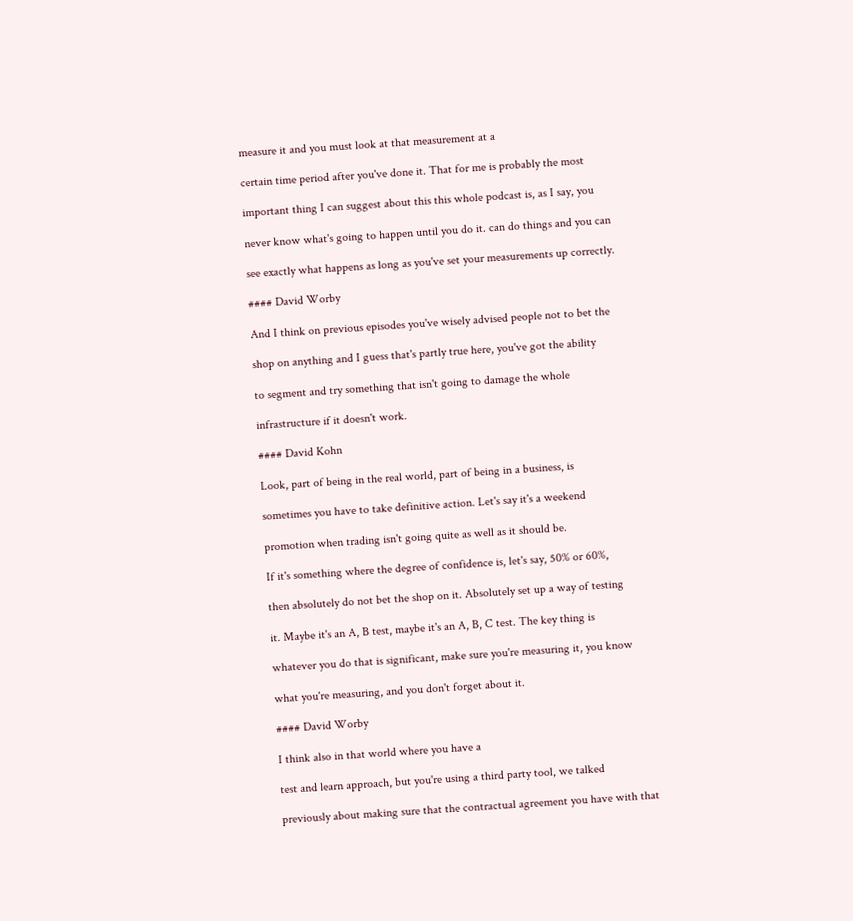measure it and you must look at that measurement at a

certain time period after you've done it. That for me is probably the most

important thing I can suggest about this this whole podcast is, as I say, you

never know what's going to happen until you do it. can do things and you can

see exactly what happens as long as you've set your measurements up correctly.

#### David Worby

And I think on previous episodes you've wisely advised people not to bet the

shop on anything and I guess that's partly true here, you've got the ability

to segment and try something that isn't going to damage the whole

infrastructure if it doesn't work.

#### David Kohn

Look, part of being in the real world, part of being in a business, is

sometimes you have to take definitive action. Let's say it's a weekend

promotion when trading isn't going quite as well as it should be.

If it's something where the degree of confidence is, let's say, 50% or 60%,

then absolutely do not bet the shop on it. Absolutely set up a way of testing

it. Maybe it's an A, B test, maybe it's an A, B, C test. The key thing is

whatever you do that is significant, make sure you're measuring it, you know

what you're measuring, and you don't forget about it.

#### David Worby

I think also in that world where you have a

test and learn approach, but you're using a third party tool, we talked

previously about making sure that the contractual agreement you have with that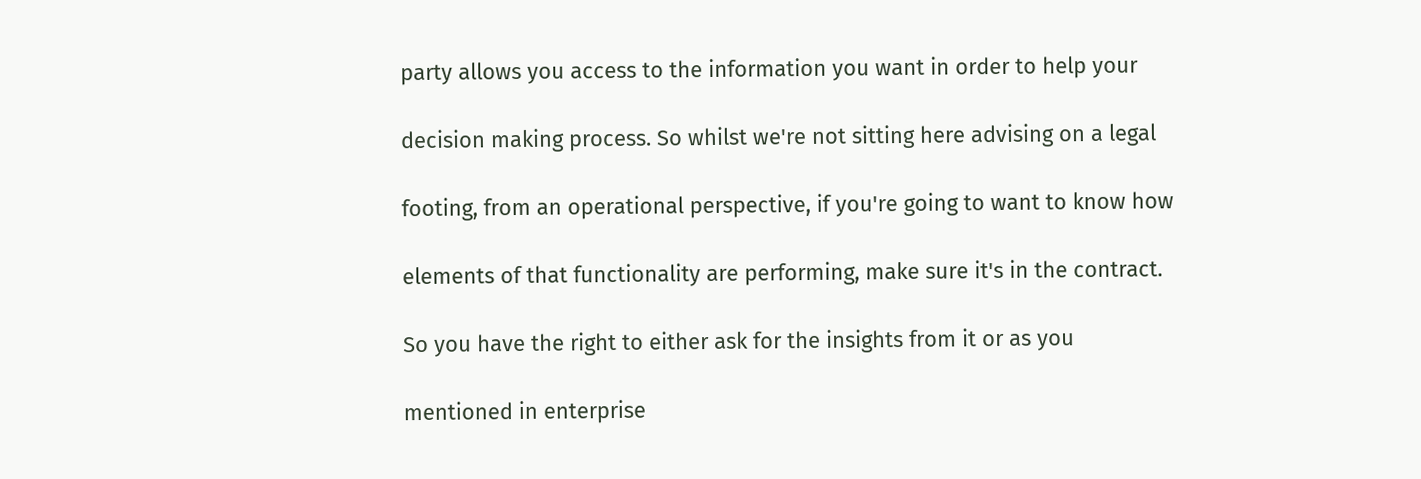party allows you access to the information you want in order to help your

decision making process. So whilst we're not sitting here advising on a legal

footing, from an operational perspective, if you're going to want to know how

elements of that functionality are performing, make sure it's in the contract.

So you have the right to either ask for the insights from it or as you

mentioned in enterprise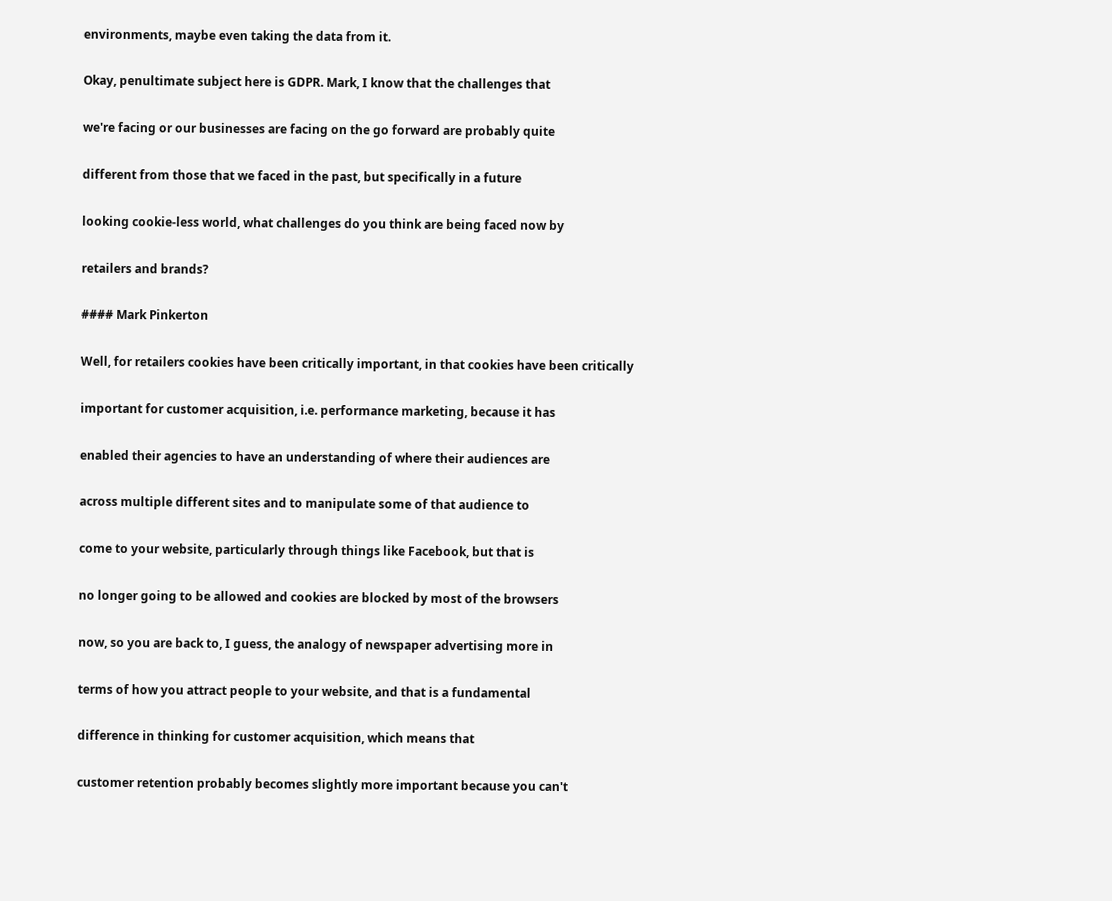environments, maybe even taking the data from it.

Okay, penultimate subject here is GDPR. Mark, I know that the challenges that

we're facing or our businesses are facing on the go forward are probably quite

different from those that we faced in the past, but specifically in a future

looking cookie-less world, what challenges do you think are being faced now by

retailers and brands?

#### Mark Pinkerton

Well, for retailers cookies have been critically important, in that cookies have been critically

important for customer acquisition, i.e. performance marketing, because it has

enabled their agencies to have an understanding of where their audiences are

across multiple different sites and to manipulate some of that audience to

come to your website, particularly through things like Facebook, but that is

no longer going to be allowed and cookies are blocked by most of the browsers

now, so you are back to, I guess, the analogy of newspaper advertising more in

terms of how you attract people to your website, and that is a fundamental

difference in thinking for customer acquisition, which means that

customer retention probably becomes slightly more important because you can't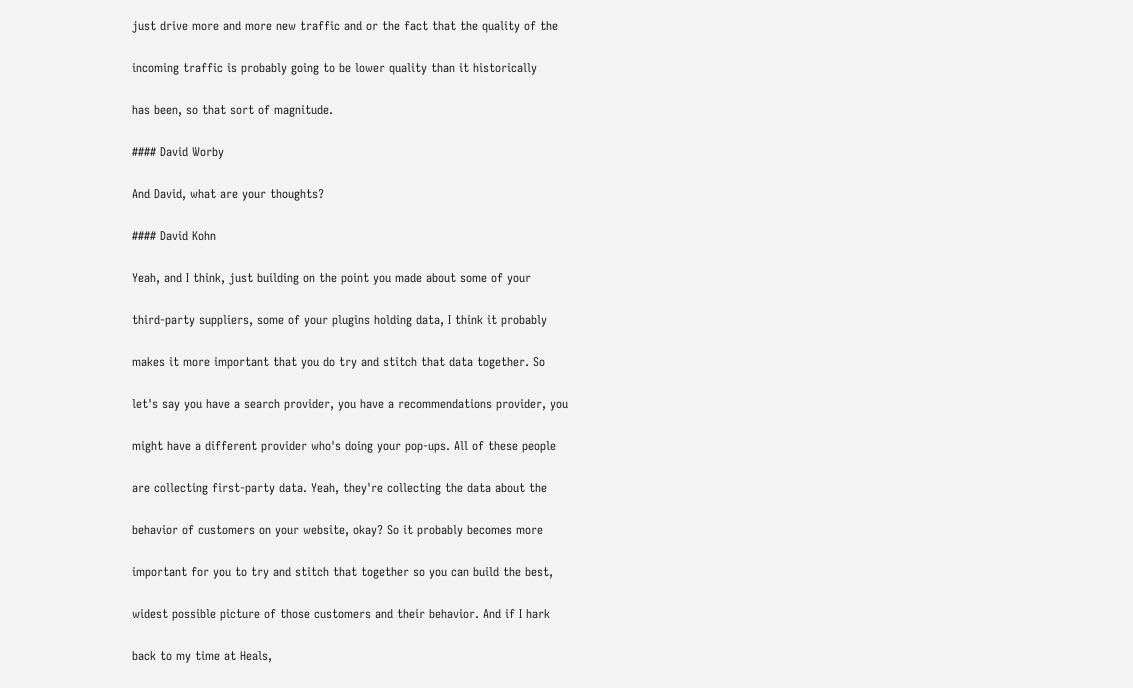just drive more and more new traffic and or the fact that the quality of the

incoming traffic is probably going to be lower quality than it historically

has been, so that sort of magnitude.

#### David Worby

And David, what are your thoughts?

#### David Kohn

Yeah, and I think, just building on the point you made about some of your

third-party suppliers, some of your plugins holding data, I think it probably

makes it more important that you do try and stitch that data together. So

let's say you have a search provider, you have a recommendations provider, you

might have a different provider who's doing your pop-ups. All of these people

are collecting first-party data. Yeah, they're collecting the data about the

behavior of customers on your website, okay? So it probably becomes more

important for you to try and stitch that together so you can build the best,

widest possible picture of those customers and their behavior. And if I hark

back to my time at Heals,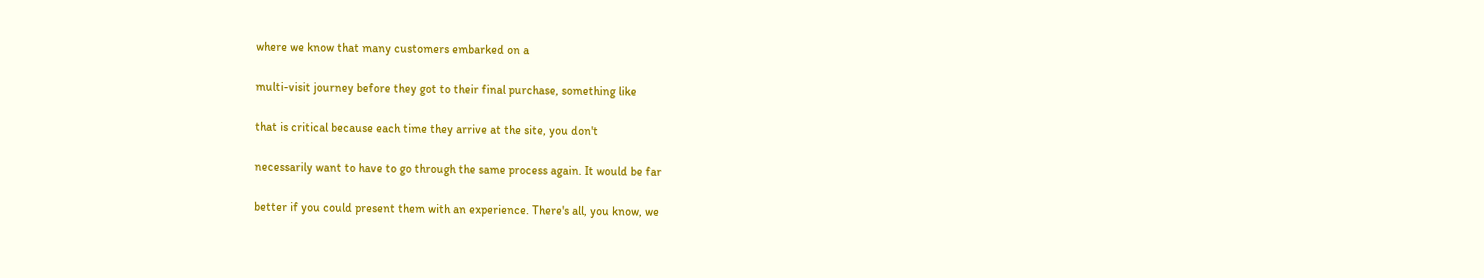where we know that many customers embarked on a

multi-visit journey before they got to their final purchase, something like

that is critical because each time they arrive at the site, you don't

necessarily want to have to go through the same process again. It would be far

better if you could present them with an experience. There's all, you know, we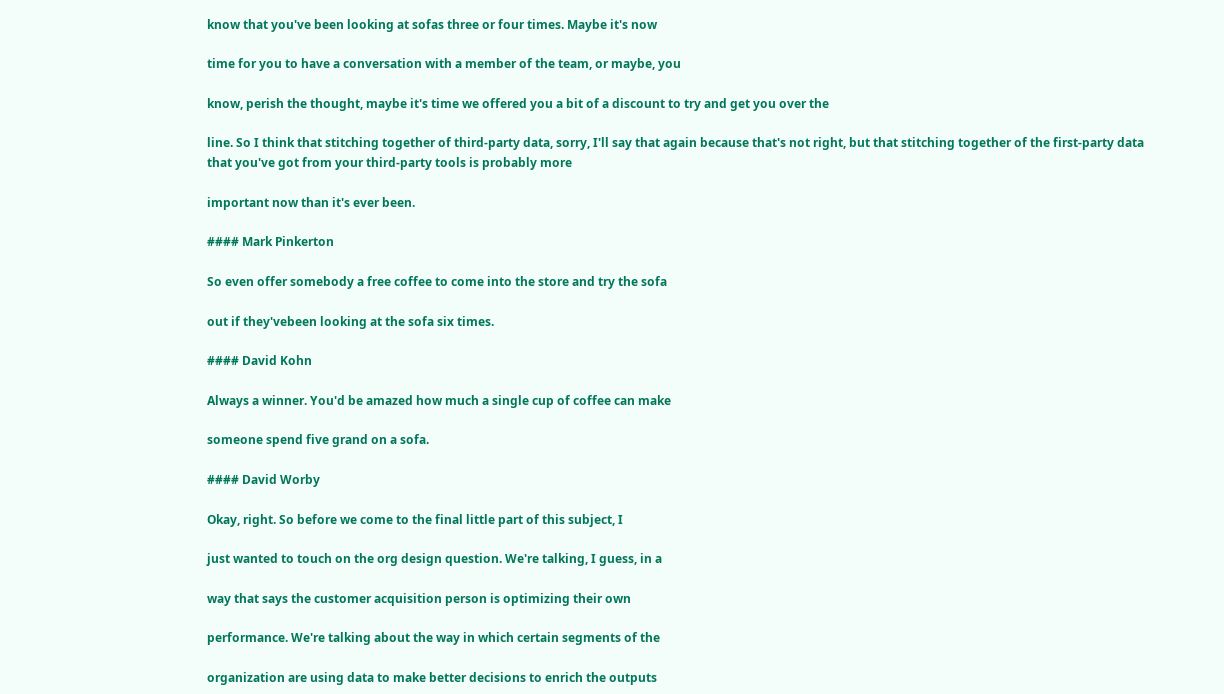know that you've been looking at sofas three or four times. Maybe it's now

time for you to have a conversation with a member of the team, or maybe, you

know, perish the thought, maybe it's time we offered you a bit of a discount to try and get you over the

line. So I think that stitching together of third-party data, sorry, I'll say that again because that's not right, but that stitching together of the first-party data that you've got from your third-party tools is probably more

important now than it's ever been.

#### Mark Pinkerton

So even offer somebody a free coffee to come into the store and try the sofa

out if they'vebeen looking at the sofa six times.

#### David Kohn

Always a winner. You'd be amazed how much a single cup of coffee can make

someone spend five grand on a sofa.

#### David Worby

Okay, right. So before we come to the final little part of this subject, I

just wanted to touch on the org design question. We're talking, I guess, in a

way that says the customer acquisition person is optimizing their own

performance. We're talking about the way in which certain segments of the

organization are using data to make better decisions to enrich the outputs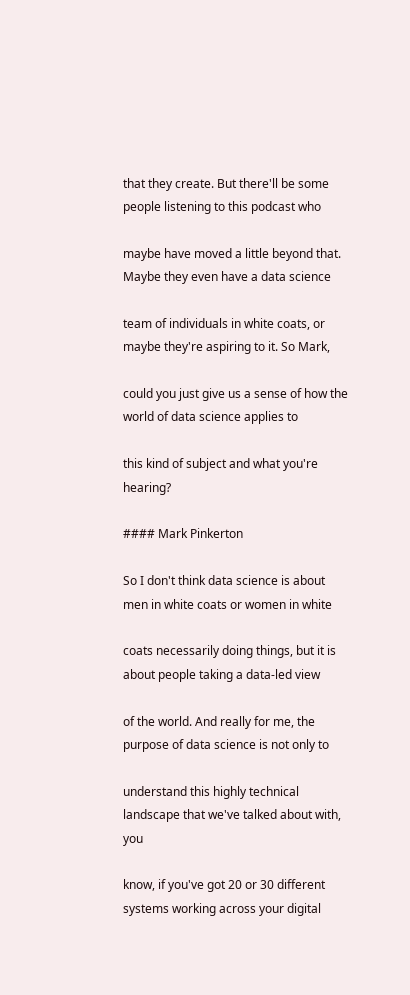that they create. But there'll be some people listening to this podcast who

maybe have moved a little beyond that. Maybe they even have a data science

team of individuals in white coats, or maybe they're aspiring to it. So Mark,

could you just give us a sense of how the world of data science applies to

this kind of subject and what you're hearing?

#### Mark Pinkerton

So I don't think data science is about men in white coats or women in white

coats necessarily doing things, but it is about people taking a data-led view

of the world. And really for me, the purpose of data science is not only to

understand this highly technical landscape that we've talked about with, you

know, if you've got 20 or 30 different systems working across your digital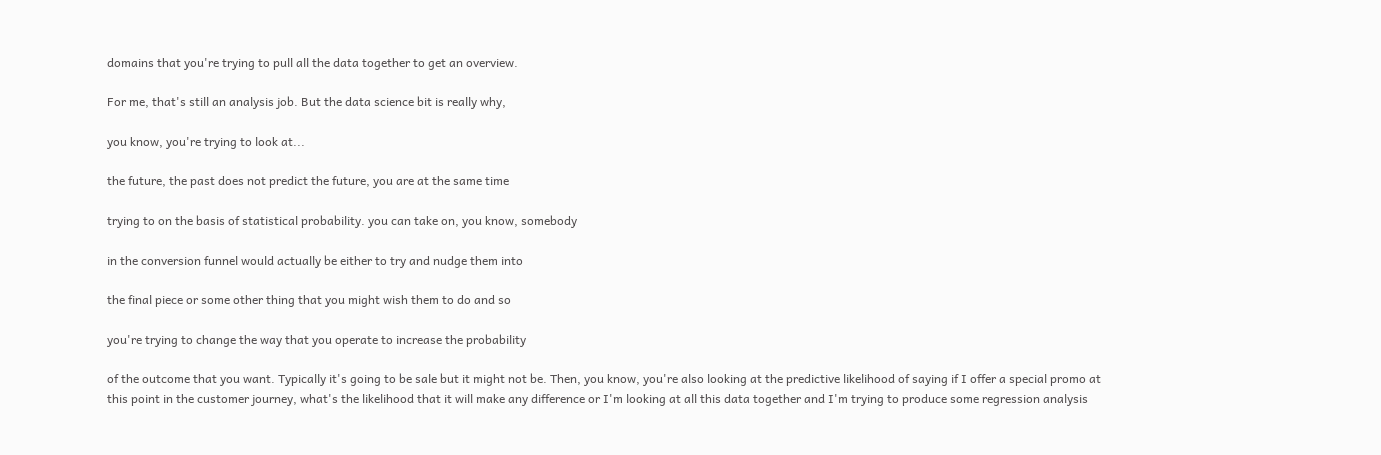domains that you're trying to pull all the data together to get an overview.

For me, that's still an analysis job. But the data science bit is really why,

you know, you're trying to look at...

the future, the past does not predict the future, you are at the same time

trying to on the basis of statistical probability. you can take on, you know, somebody

in the conversion funnel would actually be either to try and nudge them into

the final piece or some other thing that you might wish them to do and so

you're trying to change the way that you operate to increase the probability

of the outcome that you want. Typically it's going to be sale but it might not be. Then, you know, you're also looking at the predictive likelihood of saying if I offer a special promo at this point in the customer journey, what's the likelihood that it will make any difference or I'm looking at all this data together and I'm trying to produce some regression analysis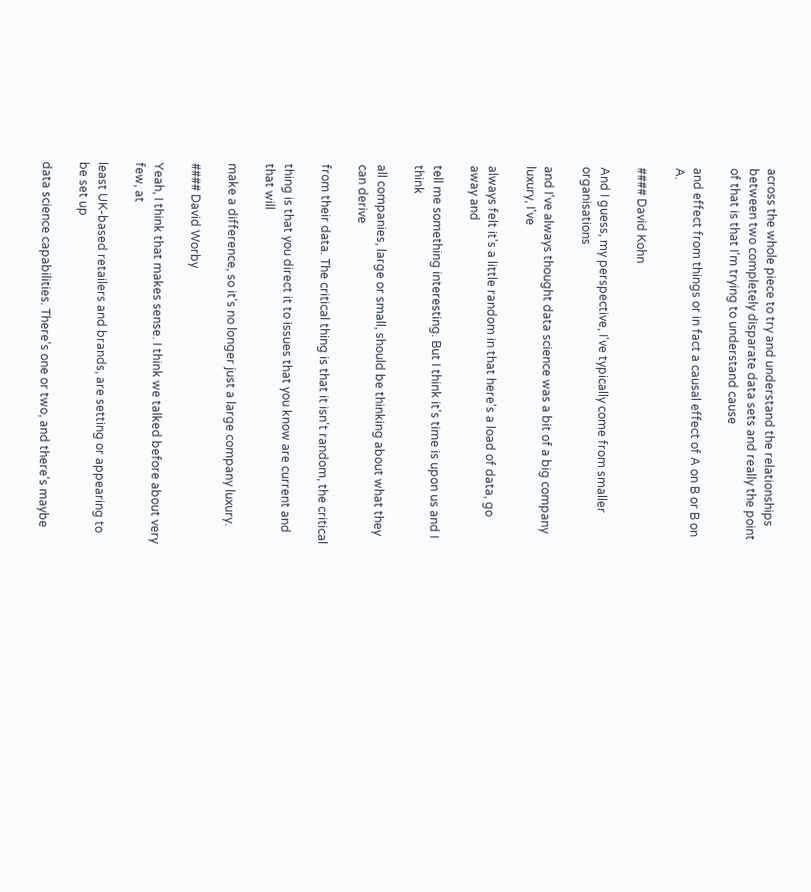across the whole piece to try and understand the relationships between two completely disparate data sets and really the point of that is that I'm trying to understand cause

and effect from things or in fact a causal effect of A on B or B on A.

#### David Kohn

And I guess, my perspective, I've typically come from smaller organisations

and I've always thought data science was a bit of a big company luxury, I've

always felt it's a little random in that here's a load of data, go away and

tell me something interesting. But I think it's time is upon us and I think

all companies, large or small, should be thinking about what they can derive

from their data. The critical thing is that it isn't random, the critical

thing is that you direct it to issues that you know are current and that will

make a difference, so it's no longer just a large company luxury.

#### David Worby

Yeah, I think that makes sense. I think we talked before about very few, at

least UK-based retailers and brands, are setting or appearing to be set up

data science capabilities. There's one or two, and there's maybe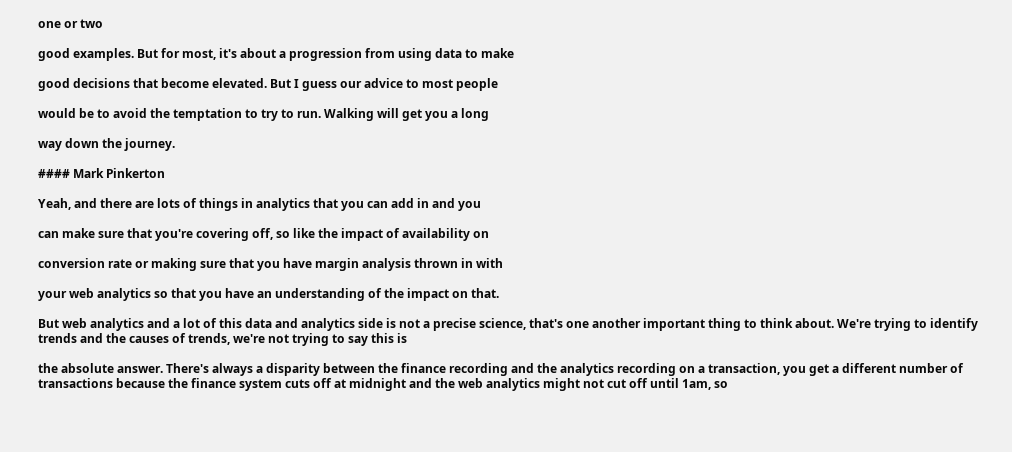one or two

good examples. But for most, it's about a progression from using data to make

good decisions that become elevated. But I guess our advice to most people

would be to avoid the temptation to try to run. Walking will get you a long

way down the journey.

#### Mark Pinkerton

Yeah, and there are lots of things in analytics that you can add in and you

can make sure that you're covering off, so like the impact of availability on

conversion rate or making sure that you have margin analysis thrown in with

your web analytics so that you have an understanding of the impact on that.

But web analytics and a lot of this data and analytics side is not a precise science, that's one another important thing to think about. We're trying to identify trends and the causes of trends, we're not trying to say this is

the absolute answer. There's always a disparity between the finance recording and the analytics recording on a transaction, you get a different number of transactions because the finance system cuts off at midnight and the web analytics might not cut off until 1am, so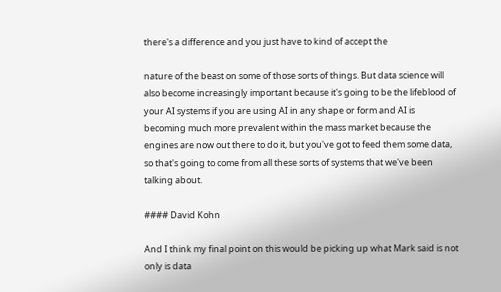there's a difference and you just have to kind of accept the

nature of the beast on some of those sorts of things. But data science will also become increasingly important because it's going to be the lifeblood of your AI systems if you are using AI in any shape or form and AI is becoming much more prevalent within the mass market because the engines are now out there to do it, but you've got to feed them some data, so that's going to come from all these sorts of systems that we've been talking about.

#### David Kohn

And I think my final point on this would be picking up what Mark said is not only is data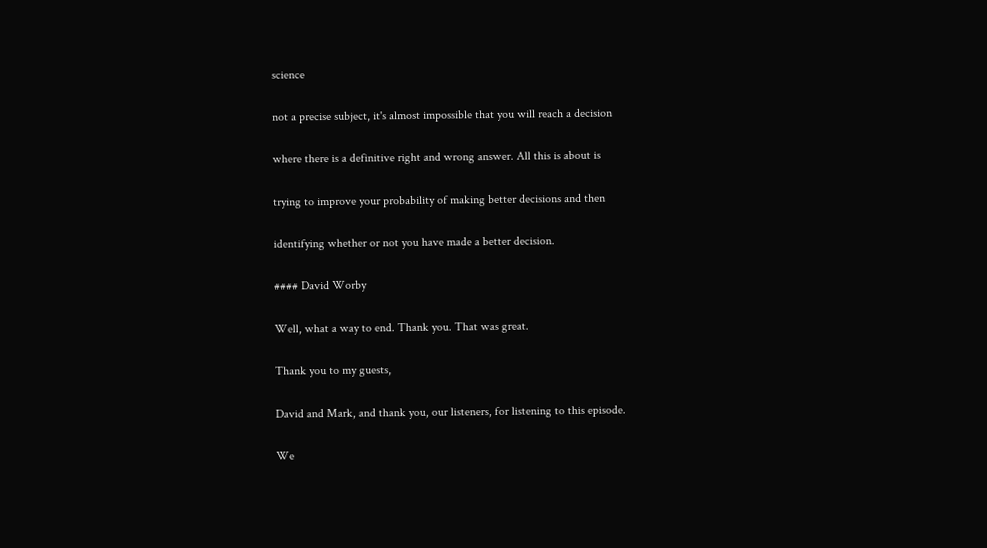science

not a precise subject, it's almost impossible that you will reach a decision

where there is a definitive right and wrong answer. All this is about is

trying to improve your probability of making better decisions and then

identifying whether or not you have made a better decision.

#### David Worby

Well, what a way to end. Thank you. That was great.

Thank you to my guests,

David and Mark, and thank you, our listeners, for listening to this episode.

We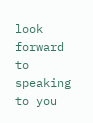look forward to speaking to you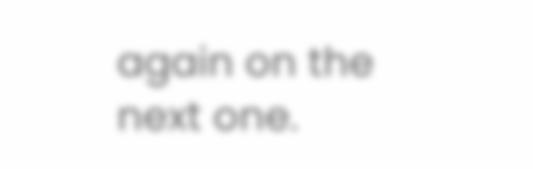again on the next one.